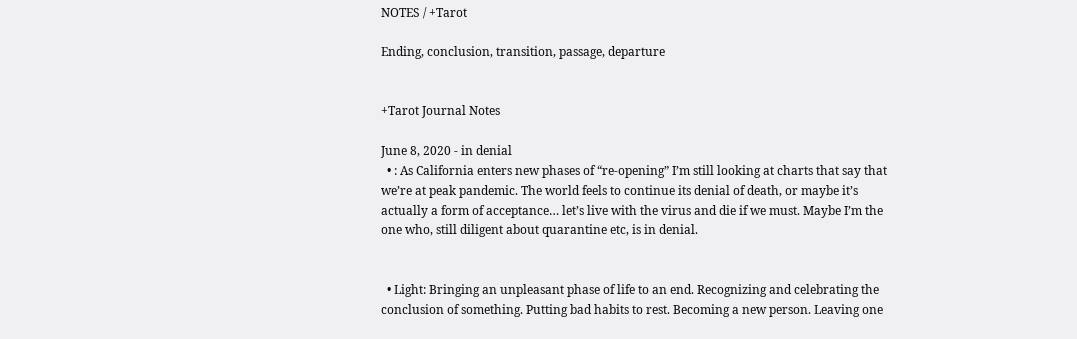NOTES / +Tarot

Ending, conclusion, transition, passage, departure


+Tarot Journal Notes

June 8, 2020 - in denial
  • : As California enters new phases of “re-opening” I’m still looking at charts that say that we’re at peak pandemic. The world feels to continue its denial of death, or maybe it’s actually a form of acceptance… let’s live with the virus and die if we must. Maybe I’m the one who, still diligent about quarantine etc, is in denial.


  • Light: Bringing an unpleasant phase of life to an end. Recognizing and celebrating the conclusion of something. Putting bad habits to rest. Becoming a new person. Leaving one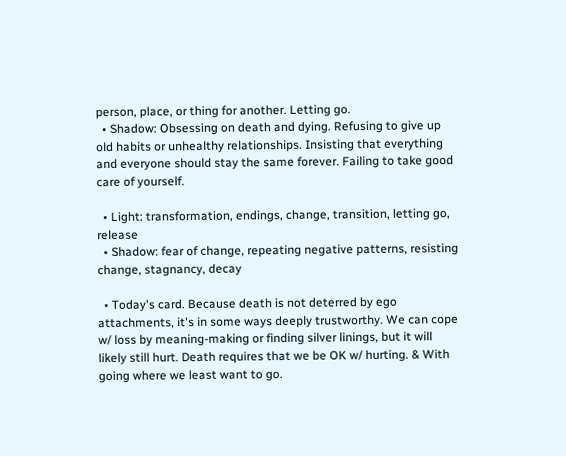person, place, or thing for another. Letting go.
  • Shadow: Obsessing on death and dying. Refusing to give up old habits or unhealthy relationships. Insisting that everything and everyone should stay the same forever. Failing to take good care of yourself.

  • Light: transformation, endings, change, transition, letting go, release
  • Shadow: fear of change, repeating negative patterns, resisting change, stagnancy, decay

  • Today's card. Because death is not deterred by ego attachments, it's in some ways deeply trustworthy. We can cope w/ loss by meaning-making or finding silver linings, but it will likely still hurt. Death requires that we be OK w/ hurting. & With going where we least want to go.